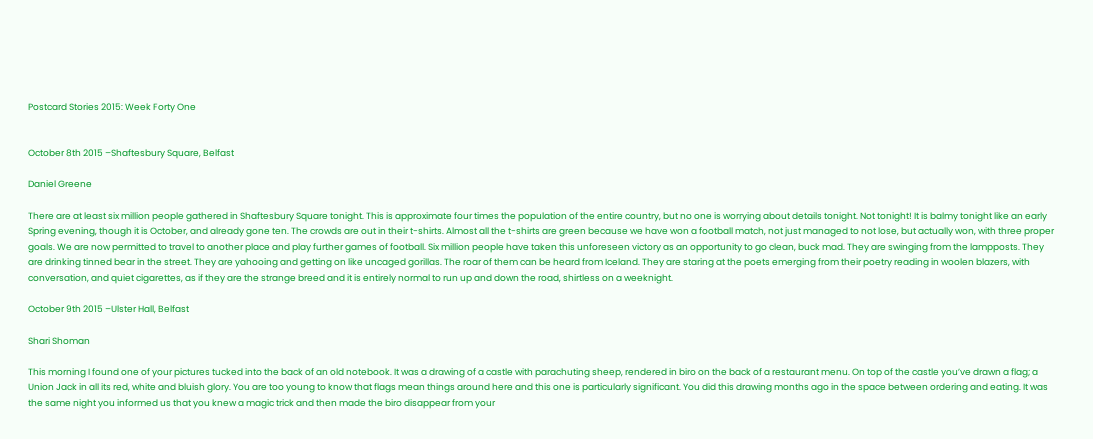Postcard Stories 2015: Week Forty One


October 8th 2015 –Shaftesbury Square, Belfast

Daniel Greene

There are at least six million people gathered in Shaftesbury Square tonight. This is approximate four times the population of the entire country, but no one is worrying about details tonight. Not tonight! It is balmy tonight like an early Spring evening, though it is October, and already gone ten. The crowds are out in their t-shirts. Almost all the t-shirts are green because we have won a football match, not just managed to not lose, but actually won, with three proper goals. We are now permitted to travel to another place and play further games of football. Six million people have taken this unforeseen victory as an opportunity to go clean, buck mad. They are swinging from the lampposts. They are drinking tinned bear in the street. They are yahooing and getting on like uncaged gorillas. The roar of them can be heard from Iceland. They are staring at the poets emerging from their poetry reading in woolen blazers, with conversation, and quiet cigarettes, as if they are the strange breed and it is entirely normal to run up and down the road, shirtless on a weeknight.

October 9th 2015 –Ulster Hall, Belfast

Shari Shoman

This morning I found one of your pictures tucked into the back of an old notebook. It was a drawing of a castle with parachuting sheep, rendered in biro on the back of a restaurant menu. On top of the castle you’ve drawn a flag; a Union Jack in all its red, white and bluish glory. You are too young to know that flags mean things around here and this one is particularly significant. You did this drawing months ago in the space between ordering and eating. It was the same night you informed us that you knew a magic trick and then made the biro disappear from your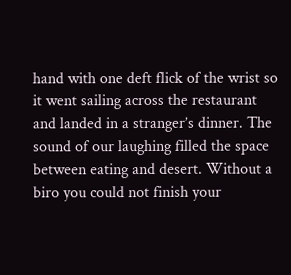hand with one deft flick of the wrist so it went sailing across the restaurant and landed in a stranger’s dinner. The sound of our laughing filled the space between eating and desert. Without a biro you could not finish your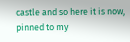castle and so here it is now, pinned to my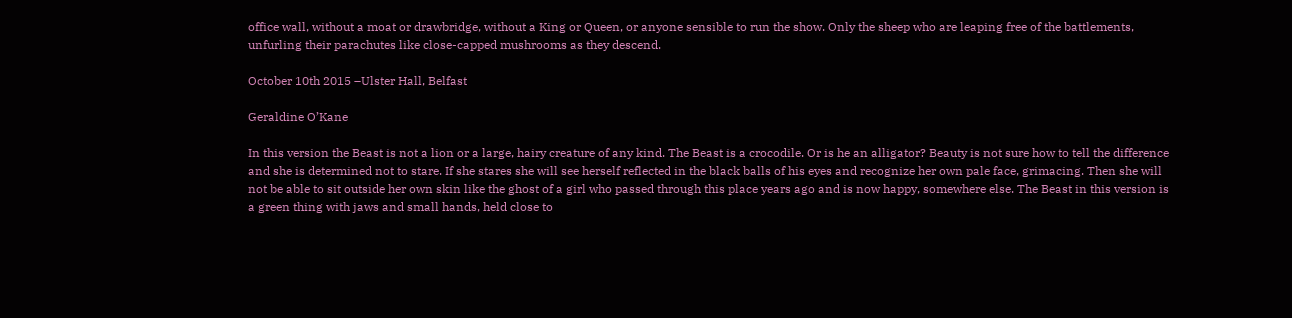office wall, without a moat or drawbridge, without a King or Queen, or anyone sensible to run the show. Only the sheep who are leaping free of the battlements, unfurling their parachutes like close-capped mushrooms as they descend.

October 10th 2015 –Ulster Hall, Belfast

Geraldine O’Kane

In this version the Beast is not a lion or a large, hairy creature of any kind. The Beast is a crocodile. Or is he an alligator? Beauty is not sure how to tell the difference and she is determined not to stare. If she stares she will see herself reflected in the black balls of his eyes and recognize her own pale face, grimacing. Then she will not be able to sit outside her own skin like the ghost of a girl who passed through this place years ago and is now happy, somewhere else. The Beast in this version is a green thing with jaws and small hands, held close to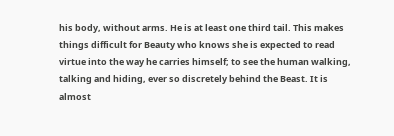his body, without arms. He is at least one third tail. This makes things difficult for Beauty who knows she is expected to read virtue into the way he carries himself; to see the human walking, talking and hiding, ever so discretely behind the Beast. It is almost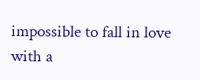impossible to fall in love with a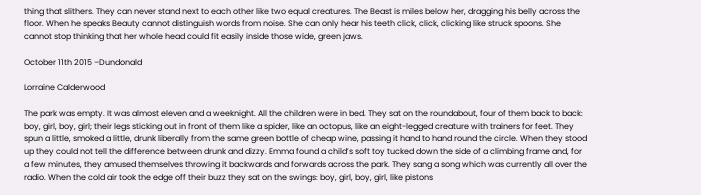thing that slithers. They can never stand next to each other like two equal creatures. The Beast is miles below her, dragging his belly across the floor. When he speaks Beauty cannot distinguish words from noise. She can only hear his teeth click, click, clicking like struck spoons. She cannot stop thinking that her whole head could fit easily inside those wide, green jaws.

October 11th 2015 –Dundonald

Lorraine Calderwood

The park was empty. It was almost eleven and a weeknight. All the children were in bed. They sat on the roundabout, four of them back to back: boy, girl, boy, girl; their legs sticking out in front of them like a spider, like an octopus, like an eight-legged creature with trainers for feet. They spun a little, smoked a little, drunk liberally from the same green bottle of cheap wine, passing it hand to hand round the circle. When they stood up they could not tell the difference between drunk and dizzy. Emma found a child’s soft toy tucked down the side of a climbing frame and, for a few minutes, they amused themselves throwing it backwards and forwards across the park. They sang a song which was currently all over the radio. When the cold air took the edge off their buzz they sat on the swings: boy, girl, boy, girl, like pistons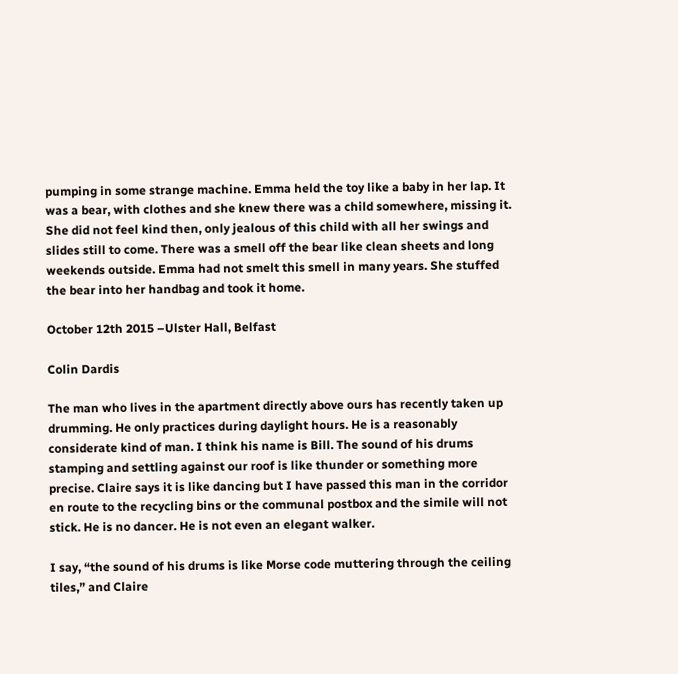pumping in some strange machine. Emma held the toy like a baby in her lap. It was a bear, with clothes and she knew there was a child somewhere, missing it. She did not feel kind then, only jealous of this child with all her swings and slides still to come. There was a smell off the bear like clean sheets and long weekends outside. Emma had not smelt this smell in many years. She stuffed the bear into her handbag and took it home.

October 12th 2015 –Ulster Hall, Belfast

Colin Dardis

The man who lives in the apartment directly above ours has recently taken up drumming. He only practices during daylight hours. He is a reasonably considerate kind of man. I think his name is Bill. The sound of his drums stamping and settling against our roof is like thunder or something more precise. Claire says it is like dancing but I have passed this man in the corridor en route to the recycling bins or the communal postbox and the simile will not stick. He is no dancer. He is not even an elegant walker.

I say, “the sound of his drums is like Morse code muttering through the ceiling tiles,” and Claire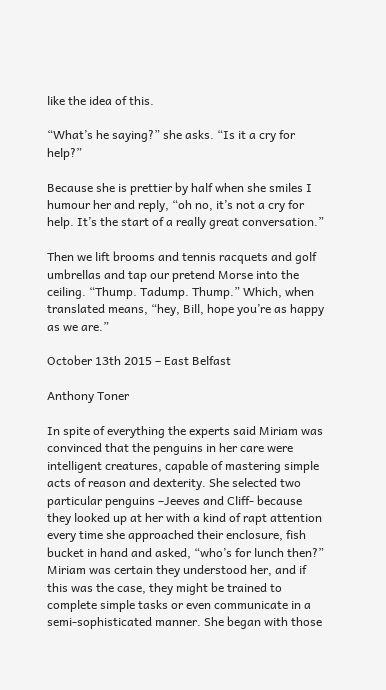like the idea of this.

“What’s he saying?” she asks. “Is it a cry for help?”

Because she is prettier by half when she smiles I humour her and reply, “oh no, it’s not a cry for help. It’s the start of a really great conversation.”

Then we lift brooms and tennis racquets and golf umbrellas and tap our pretend Morse into the ceiling. “Thump. Tadump. Thump.” Which, when translated means, “hey, Bill, hope you’re as happy as we are.”

October 13th 2015 – East Belfast

Anthony Toner

In spite of everything the experts said Miriam was convinced that the penguins in her care were intelligent creatures, capable of mastering simple acts of reason and dexterity. She selected two particular penguins –Jeeves and Cliff- because they looked up at her with a kind of rapt attention every time she approached their enclosure, fish bucket in hand and asked, “who’s for lunch then?” Miriam was certain they understood her, and if this was the case, they might be trained to complete simple tasks or even communicate in a semi-sophisticated manner. She began with those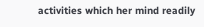activities which her mind readily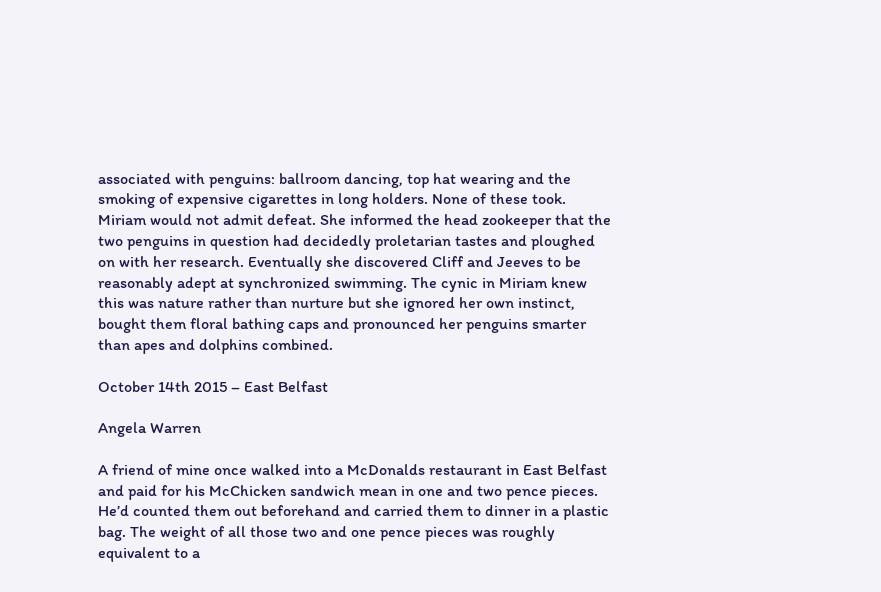associated with penguins: ballroom dancing, top hat wearing and the smoking of expensive cigarettes in long holders. None of these took. Miriam would not admit defeat. She informed the head zookeeper that the two penguins in question had decidedly proletarian tastes and ploughed on with her research. Eventually she discovered Cliff and Jeeves to be reasonably adept at synchronized swimming. The cynic in Miriam knew this was nature rather than nurture but she ignored her own instinct, bought them floral bathing caps and pronounced her penguins smarter than apes and dolphins combined.

October 14th 2015 – East Belfast

Angela Warren

A friend of mine once walked into a McDonalds restaurant in East Belfast and paid for his McChicken sandwich mean in one and two pence pieces. He’d counted them out beforehand and carried them to dinner in a plastic bag. The weight of all those two and one pence pieces was roughly equivalent to a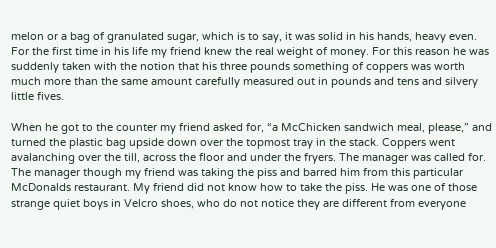melon or a bag of granulated sugar, which is to say, it was solid in his hands, heavy even. For the first time in his life my friend knew the real weight of money. For this reason he was suddenly taken with the notion that his three pounds something of coppers was worth much more than the same amount carefully measured out in pounds and tens and silvery little fives.

When he got to the counter my friend asked for, “a McChicken sandwich meal, please,” and turned the plastic bag upside down over the topmost tray in the stack. Coppers went avalanching over the till, across the floor and under the fryers. The manager was called for. The manager though my friend was taking the piss and barred him from this particular McDonalds restaurant. My friend did not know how to take the piss. He was one of those strange quiet boys in Velcro shoes, who do not notice they are different from everyone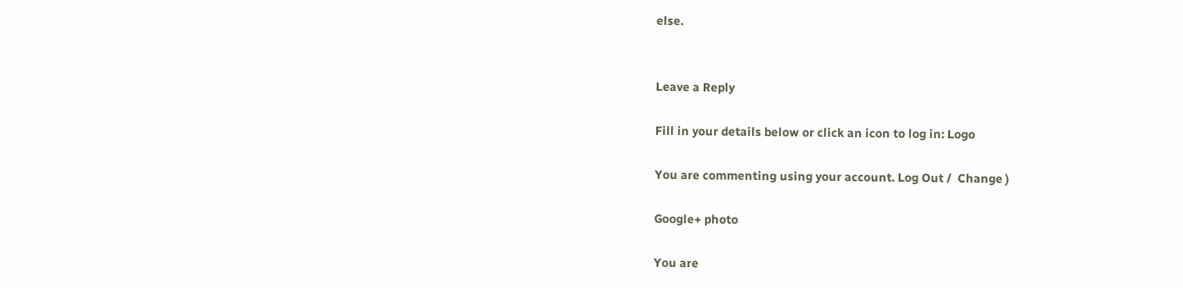else.


Leave a Reply

Fill in your details below or click an icon to log in: Logo

You are commenting using your account. Log Out /  Change )

Google+ photo

You are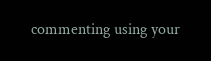commenting using your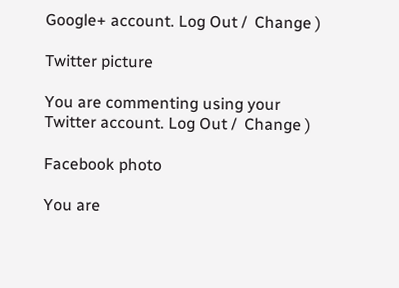Google+ account. Log Out /  Change )

Twitter picture

You are commenting using your Twitter account. Log Out /  Change )

Facebook photo

You are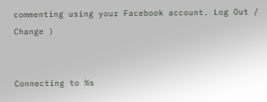commenting using your Facebook account. Log Out /  Change )


Connecting to %s